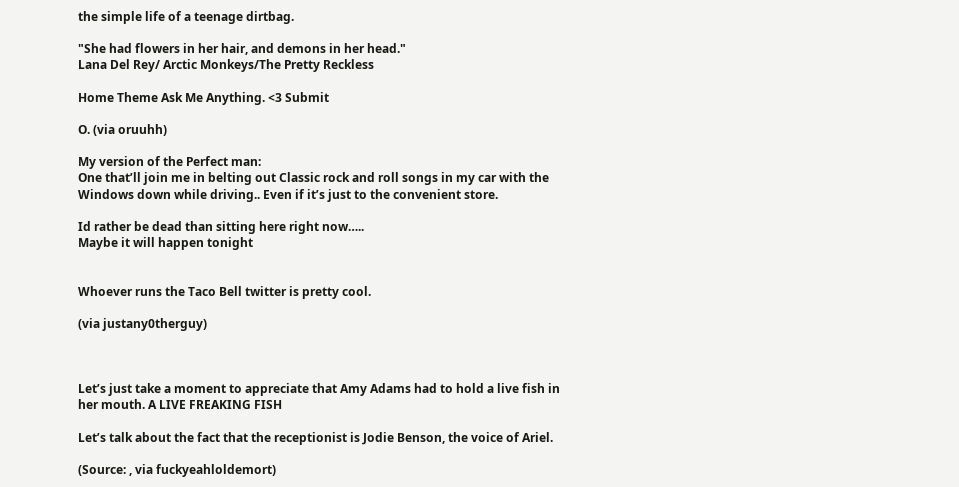the simple life of a teenage dirtbag.

"She had flowers in her hair, and demons in her head."
Lana Del Rey/ Arctic Monkeys/The Pretty Reckless

Home Theme Ask Me Anything. <3 Submit

O. (via oruuhh)

My version of the Perfect man:
One that’ll join me in belting out Classic rock and roll songs in my car with the Windows down while driving.. Even if it’s just to the convenient store.

Id rather be dead than sitting here right now…..
Maybe it will happen tonight


Whoever runs the Taco Bell twitter is pretty cool.

(via justany0therguy)



Let’s just take a moment to appreciate that Amy Adams had to hold a live fish in her mouth. A LIVE FREAKING FISH

Let’s talk about the fact that the receptionist is Jodie Benson, the voice of Ariel.

(Source: , via fuckyeahloldemort)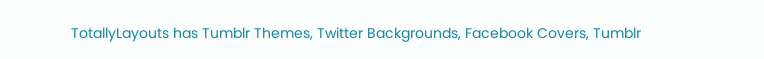TotallyLayouts has Tumblr Themes, Twitter Backgrounds, Facebook Covers, Tumblr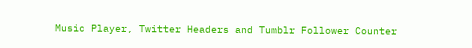Music Player, Twitter Headers and Tumblr Follower Counter